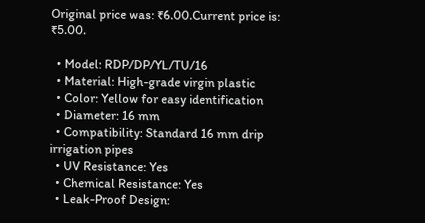Original price was: ₹6.00.Current price is: ₹5.00.

  • Model: RDP/DP/YL/TU/16
  • Material: High-grade virgin plastic
  • Color: Yellow for easy identification
  • Diameter: 16 mm
  • Compatibility: Standard 16 mm drip irrigation pipes
  • UV Resistance: Yes
  • Chemical Resistance: Yes
  • Leak-Proof Design: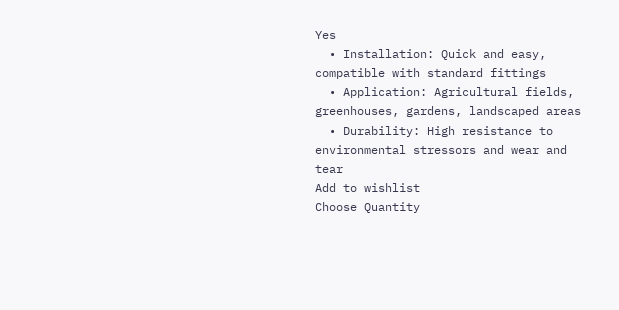Yes
  • Installation: Quick and easy, compatible with standard fittings
  • Application: Agricultural fields, greenhouses, gardens, landscaped areas
  • Durability: High resistance to environmental stressors and wear and tear
Add to wishlist
Choose Quantity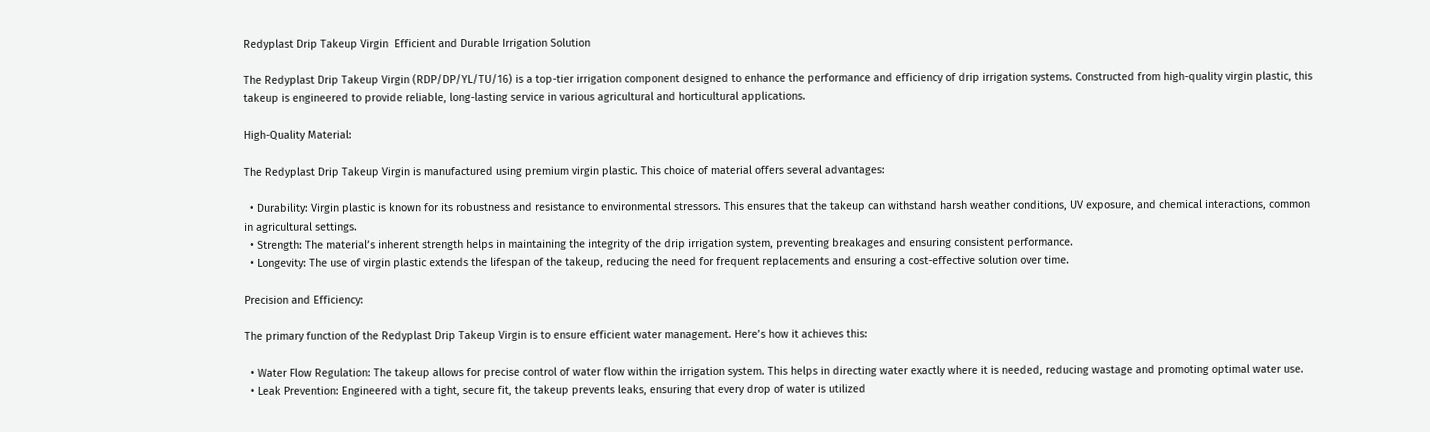Redyplast Drip Takeup Virgin  Efficient and Durable Irrigation Solution

The Redyplast Drip Takeup Virgin (RDP/DP/YL/TU/16) is a top-tier irrigation component designed to enhance the performance and efficiency of drip irrigation systems. Constructed from high-quality virgin plastic, this takeup is engineered to provide reliable, long-lasting service in various agricultural and horticultural applications.

High-Quality Material:

The Redyplast Drip Takeup Virgin is manufactured using premium virgin plastic. This choice of material offers several advantages:

  • Durability: Virgin plastic is known for its robustness and resistance to environmental stressors. This ensures that the takeup can withstand harsh weather conditions, UV exposure, and chemical interactions, common in agricultural settings.
  • Strength: The material’s inherent strength helps in maintaining the integrity of the drip irrigation system, preventing breakages and ensuring consistent performance.
  • Longevity: The use of virgin plastic extends the lifespan of the takeup, reducing the need for frequent replacements and ensuring a cost-effective solution over time.

Precision and Efficiency:

The primary function of the Redyplast Drip Takeup Virgin is to ensure efficient water management. Here’s how it achieves this:

  • Water Flow Regulation: The takeup allows for precise control of water flow within the irrigation system. This helps in directing water exactly where it is needed, reducing wastage and promoting optimal water use.
  • Leak Prevention: Engineered with a tight, secure fit, the takeup prevents leaks, ensuring that every drop of water is utilized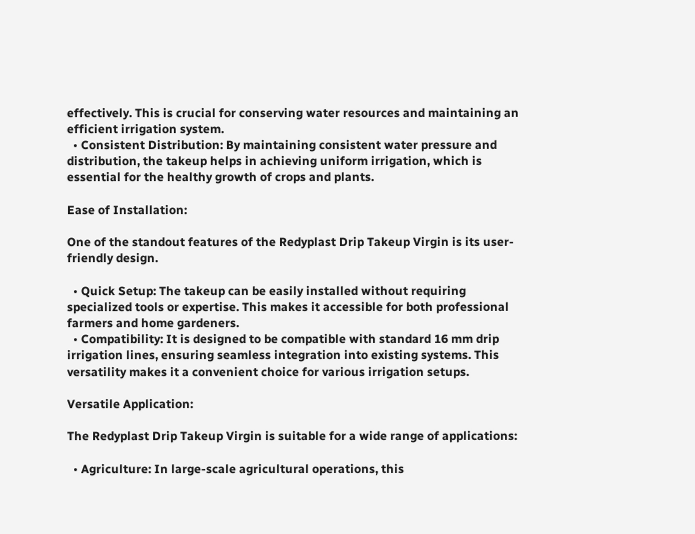effectively. This is crucial for conserving water resources and maintaining an efficient irrigation system.
  • Consistent Distribution: By maintaining consistent water pressure and distribution, the takeup helps in achieving uniform irrigation, which is essential for the healthy growth of crops and plants.

Ease of Installation:

One of the standout features of the Redyplast Drip Takeup Virgin is its user-friendly design.

  • Quick Setup: The takeup can be easily installed without requiring specialized tools or expertise. This makes it accessible for both professional farmers and home gardeners.
  • Compatibility: It is designed to be compatible with standard 16 mm drip irrigation lines, ensuring seamless integration into existing systems. This versatility makes it a convenient choice for various irrigation setups.

Versatile Application:

The Redyplast Drip Takeup Virgin is suitable for a wide range of applications:

  • Agriculture: In large-scale agricultural operations, this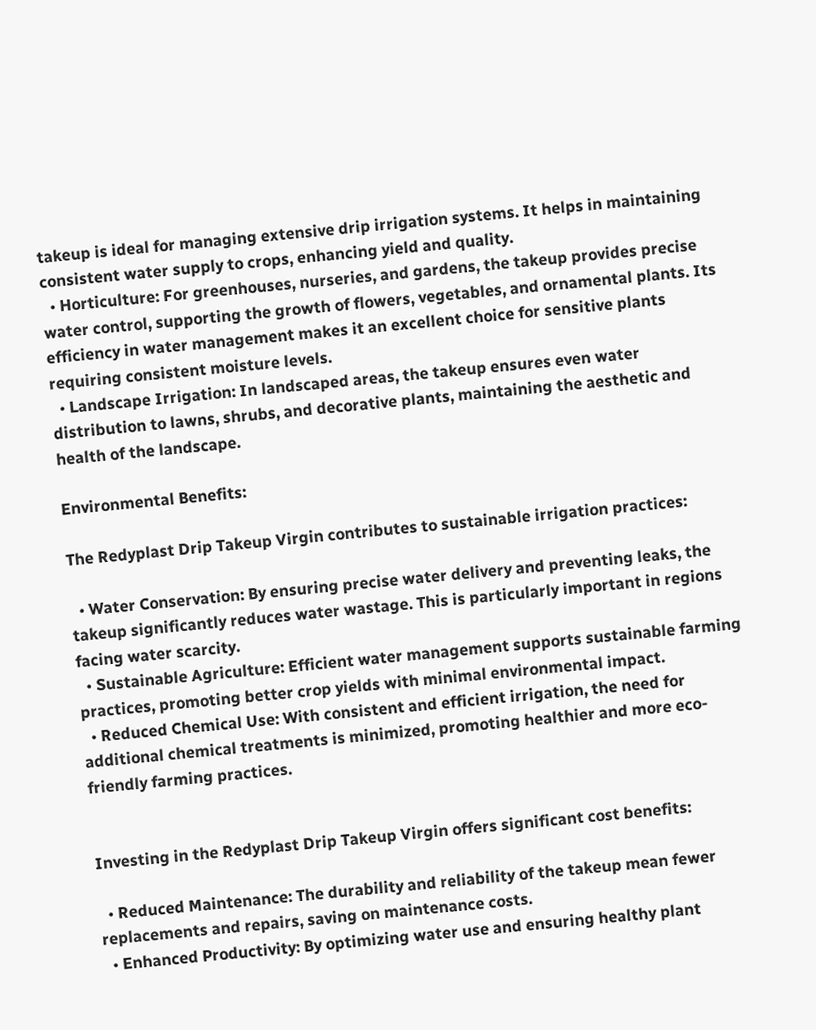takeup is ideal for managing extensive drip irrigation systems. It helps in maintaining consistent water supply to crops, enhancing yield and quality.
  • Horticulture: For greenhouses, nurseries, and gardens, the takeup provides precise water control, supporting the growth of flowers, vegetables, and ornamental plants. Its efficiency in water management makes it an excellent choice for sensitive plants requiring consistent moisture levels.
  • Landscape Irrigation: In landscaped areas, the takeup ensures even water distribution to lawns, shrubs, and decorative plants, maintaining the aesthetic and health of the landscape.

Environmental Benefits:

The Redyplast Drip Takeup Virgin contributes to sustainable irrigation practices:

  • Water Conservation: By ensuring precise water delivery and preventing leaks, the takeup significantly reduces water wastage. This is particularly important in regions facing water scarcity.
  • Sustainable Agriculture: Efficient water management supports sustainable farming practices, promoting better crop yields with minimal environmental impact.
  • Reduced Chemical Use: With consistent and efficient irrigation, the need for additional chemical treatments is minimized, promoting healthier and more eco-friendly farming practices.


Investing in the Redyplast Drip Takeup Virgin offers significant cost benefits:

  • Reduced Maintenance: The durability and reliability of the takeup mean fewer replacements and repairs, saving on maintenance costs.
  • Enhanced Productivity: By optimizing water use and ensuring healthy plant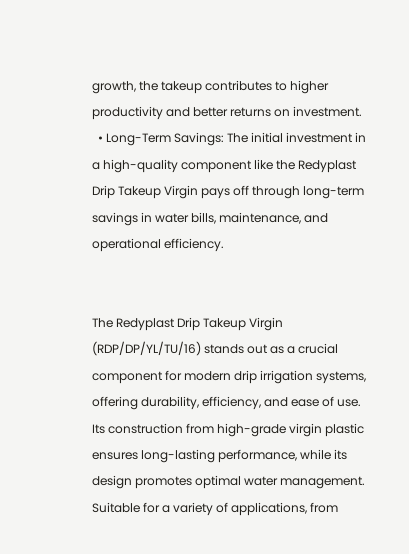growth, the takeup contributes to higher productivity and better returns on investment.
  • Long-Term Savings: The initial investment in a high-quality component like the Redyplast Drip Takeup Virgin pays off through long-term savings in water bills, maintenance, and operational efficiency.


The Redyplast Drip Takeup Virgin (RDP/DP/YL/TU/16) stands out as a crucial component for modern drip irrigation systems, offering durability, efficiency, and ease of use. Its construction from high-grade virgin plastic ensures long-lasting performance, while its design promotes optimal water management. Suitable for a variety of applications, from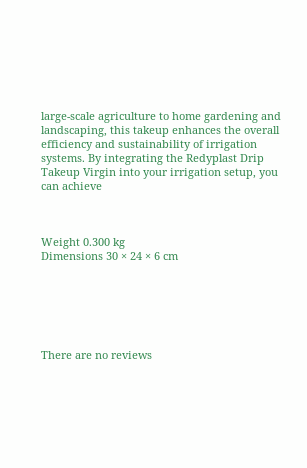large-scale agriculture to home gardening and landscaping, this takeup enhances the overall efficiency and sustainability of irrigation systems. By integrating the Redyplast Drip Takeup Virgin into your irrigation setup, you can achieve



Weight 0.300 kg
Dimensions 30 × 24 × 6 cm






There are no reviews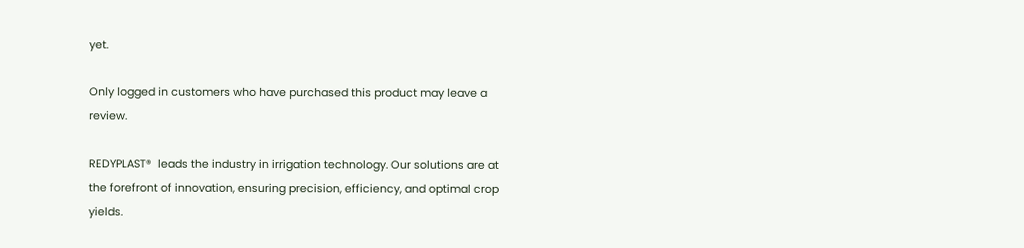yet.

Only logged in customers who have purchased this product may leave a review.

REDYPLAST®  leads the industry in irrigation technology. Our solutions are at the forefront of innovation, ensuring precision, efficiency, and optimal crop yields.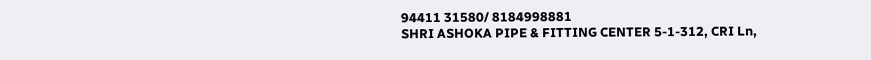94411 31580/ 8184998881
SHRI ASHOKA PIPE & FITTING CENTER 5-1-312, CRI Ln,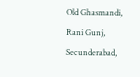Old Ghasmandi, Rani Gunj, Secunderabad,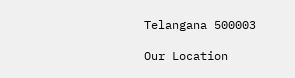Telangana 500003

Our Location